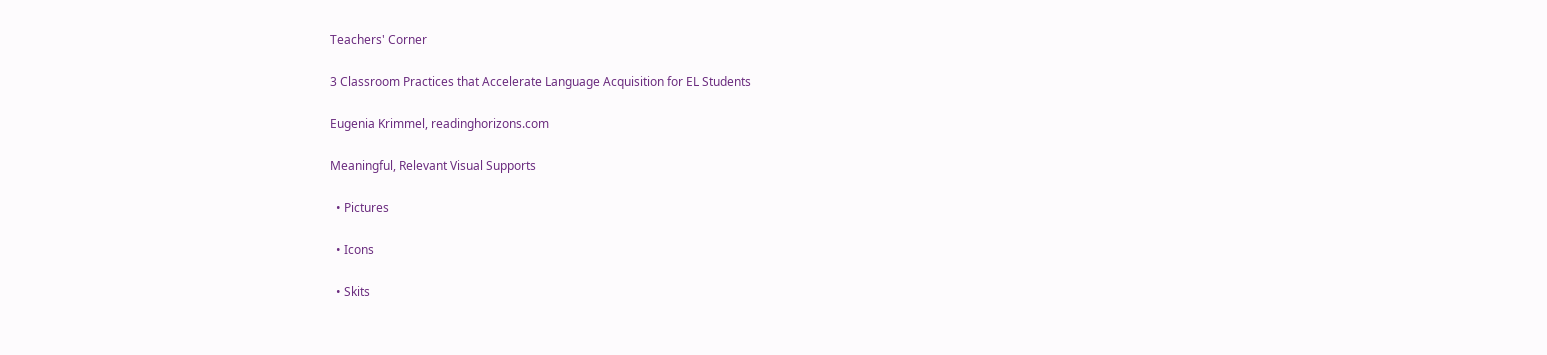Teachers' Corner

3 Classroom Practices that Accelerate Language Acquisition for EL Students

Eugenia Krimmel, readinghorizons.com

Meaningful, Relevant Visual Supports

  • Pictures

  • Icons

  • Skits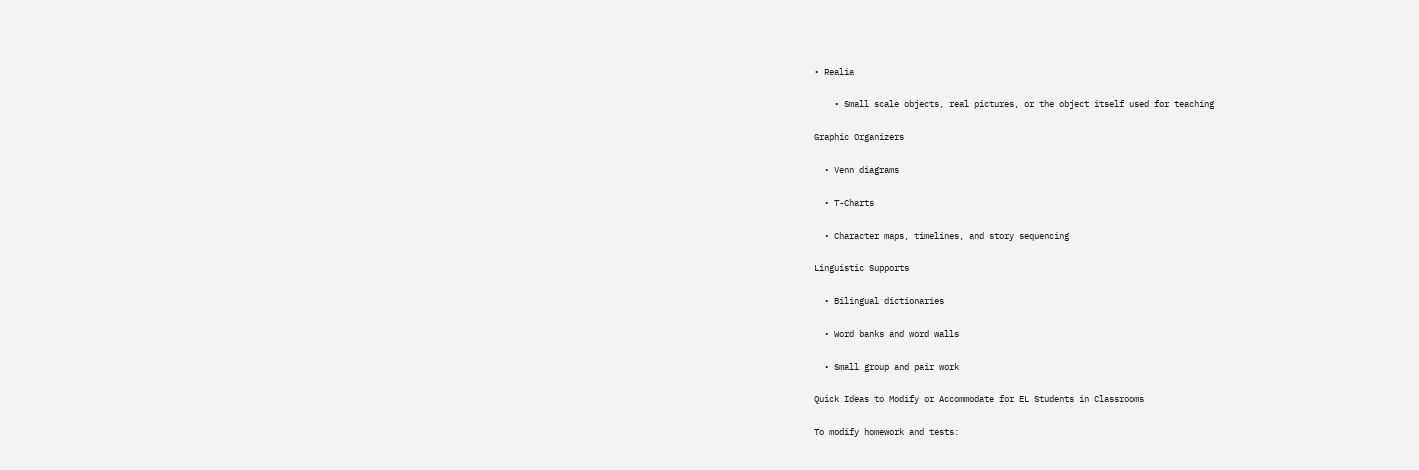• Realia

    • Small scale objects, real pictures, or the object itself used for teaching

Graphic Organizers

  • Venn diagrams

  • T-Charts

  • Character maps, timelines, and story sequencing

Linguistic Supports

  • Bilingual dictionaries

  • Word banks and word walls

  • Small group and pair work

Quick Ideas to Modify or Accommodate for EL Students in Classrooms

To modify homework and tests: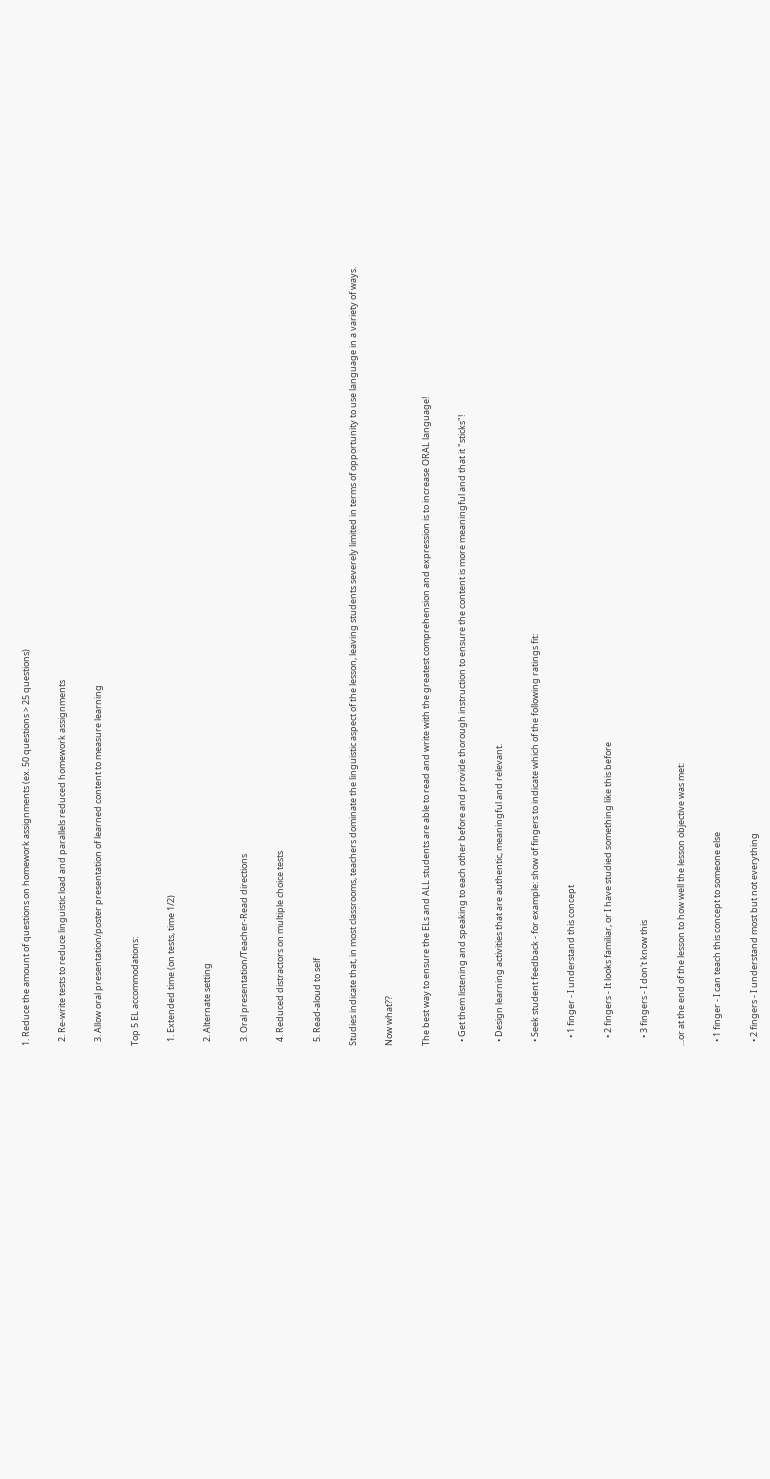1. Reduce the amount of questions on homework assignments (ex. 50 questions > 25 questions)

  2. Re-write tests to reduce linguistic load and parallels reduced homework assignments

  3. Allow oral presentation/poster presentation of learned content to measure learning

Top 5 EL accommodations:

  1. Extended time (on tests, time 1/2)

  2. Alternate setting

  3. Oral presentation/Teacher-Read directions

  4. Reduced distractors on multiple choice tests

  5. Read-aloud to self

Studies indicate that, in most classrooms, teachers dominate the linguistic aspect of the lesson, leaving students severely limited in terms of opportunity to use language in a variety of ways.

Now what??

The best way to ensure the ELs and ALL students are able to read and write with the greatest comprehension and expression is to increase ORAL language!

  • Get them listening and speaking to each other before and provide thorough instruction to ensure the content is more meaningful and that it "sticks"!

  • Design learning activities that are authentic, meaningful and relevant.

  • Seek student feedback - for example: show of fingers to indicate which of the following ratings fit:

    • 1 finger - I understand this concept

    • 2 fingers - It looks familiar, or I have studied something like this before

    • 3 fingers - I don't know this

...or at the end of the lesson to how well the lesson objective was met:

  • 1 finger - I can teach this concept to someone else

  • 2 fingers - I understand most but not everything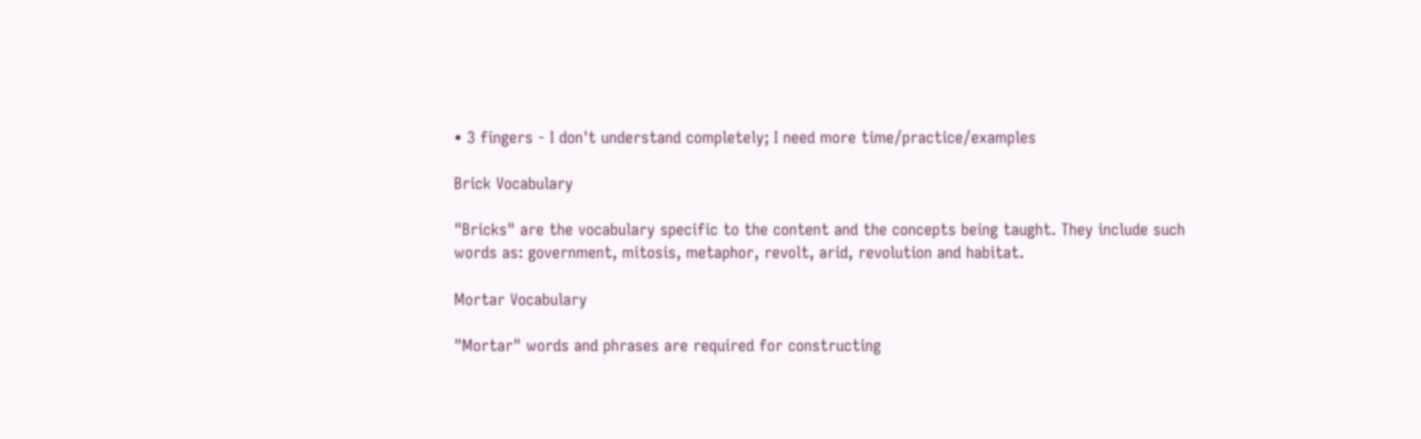• 3 fingers - I don't understand completely; I need more time/practice/examples

Brick Vocabulary

"Bricks" are the vocabulary specific to the content and the concepts being taught. They include such words as: government, mitosis, metaphor, revolt, arid, revolution and habitat.

Mortar Vocabulary

"Mortar" words and phrases are required for constructing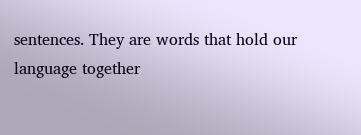sentences. They are words that hold our language together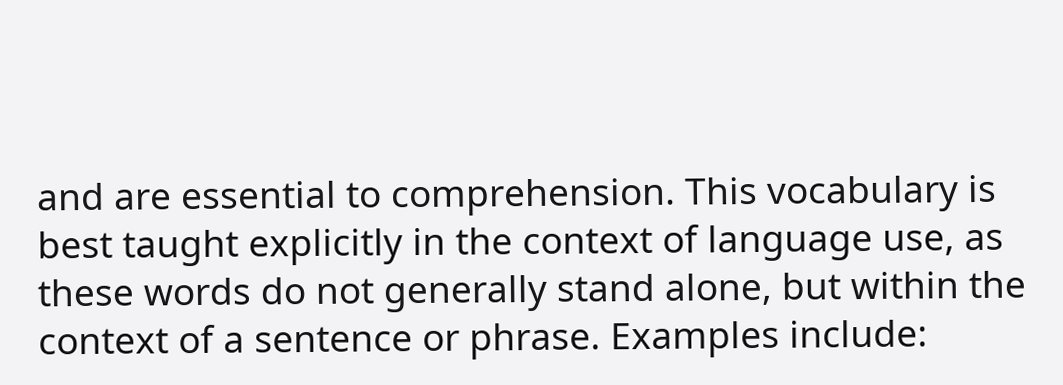and are essential to comprehension. This vocabulary is best taught explicitly in the context of language use, as these words do not generally stand alone, but within the context of a sentence or phrase. Examples include: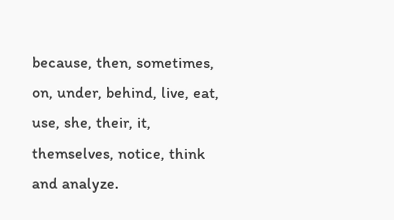because, then, sometimes, on, under, behind, live, eat, use, she, their, it, themselves, notice, think and analyze.